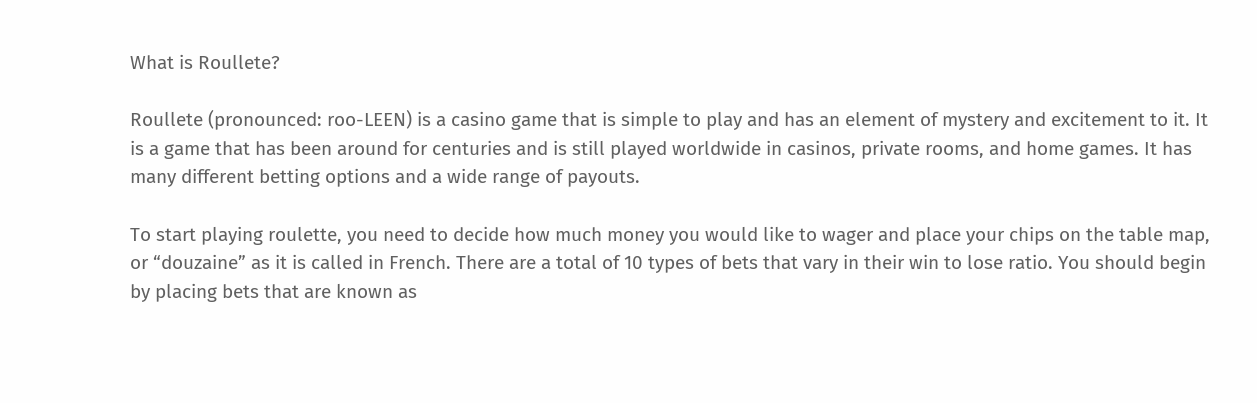What is Roullete?

Roullete (pronounced: roo-LEEN) is a casino game that is simple to play and has an element of mystery and excitement to it. It is a game that has been around for centuries and is still played worldwide in casinos, private rooms, and home games. It has many different betting options and a wide range of payouts.

To start playing roulette, you need to decide how much money you would like to wager and place your chips on the table map, or “douzaine” as it is called in French. There are a total of 10 types of bets that vary in their win to lose ratio. You should begin by placing bets that are known as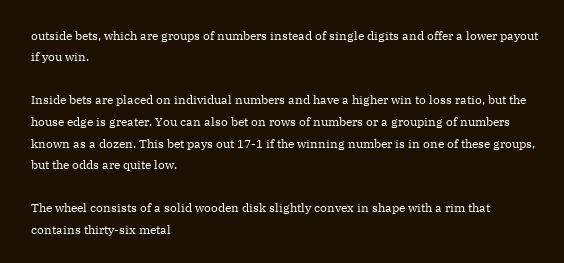outside bets, which are groups of numbers instead of single digits and offer a lower payout if you win.

Inside bets are placed on individual numbers and have a higher win to loss ratio, but the house edge is greater. You can also bet on rows of numbers or a grouping of numbers known as a dozen. This bet pays out 17-1 if the winning number is in one of these groups, but the odds are quite low.

The wheel consists of a solid wooden disk slightly convex in shape with a rim that contains thirty-six metal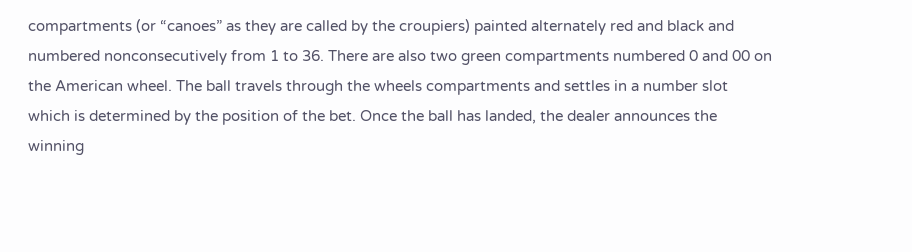compartments (or “canoes” as they are called by the croupiers) painted alternately red and black and numbered nonconsecutively from 1 to 36. There are also two green compartments numbered 0 and 00 on the American wheel. The ball travels through the wheels compartments and settles in a number slot which is determined by the position of the bet. Once the ball has landed, the dealer announces the winning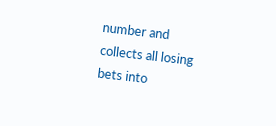number and collects all losing bets into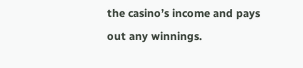the casino’s income and pays out any winnings.